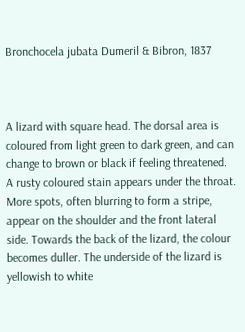Bronchocela jubata Dumeril & Bibron, 1837



A lizard with square head. The dorsal area is coloured from light green to dark green, and can change to brown or black if feeling threatened. A rusty coloured stain appears under the throat. More spots, often blurring to form a stripe, appear on the shoulder and the front lateral side. Towards the back of the lizard, the colour becomes duller. The underside of the lizard is yellowish to white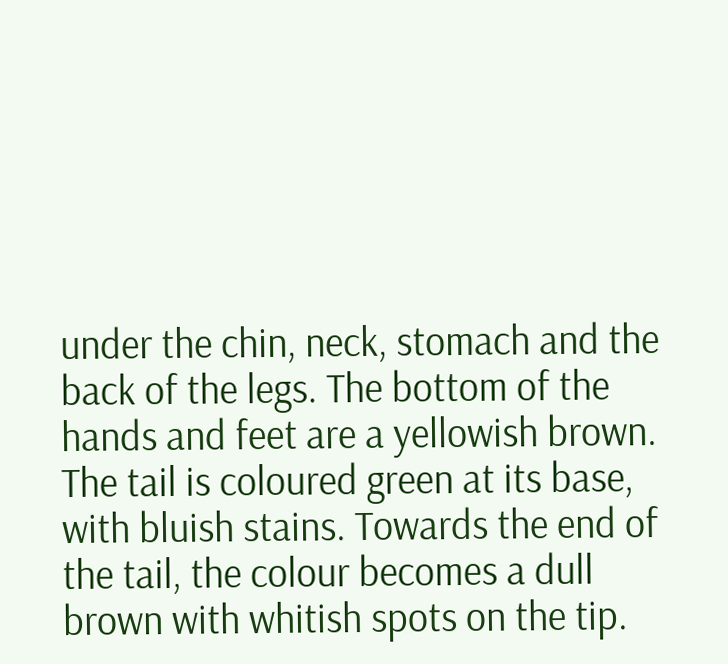under the chin, neck, stomach and the back of the legs. The bottom of the hands and feet are a yellowish brown. The tail is coloured green at its base, with bluish stains. Towards the end of the tail, the colour becomes a dull brown with whitish spots on the tip.